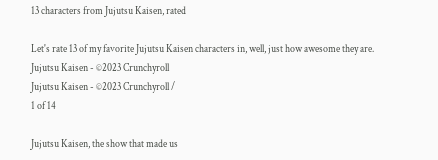13 characters from Jujutsu Kaisen, rated

Let's rate 13 of my favorite Jujutsu Kaisen characters in, well, just how awesome they are.
Jujutsu Kaisen - ©2023 Crunchyroll
Jujutsu Kaisen - ©2023 Crunchyroll /
1 of 14

Jujutsu Kaisen, the show that made us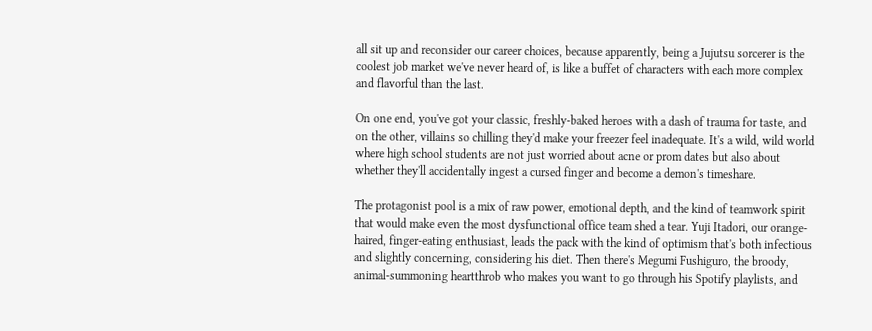all sit up and reconsider our career choices, because apparently, being a Jujutsu sorcerer is the coolest job market we've never heard of, is like a buffet of characters with each more complex and flavorful than the last.

On one end, you've got your classic, freshly-baked heroes with a dash of trauma for taste, and on the other, villains so chilling they'd make your freezer feel inadequate. It's a wild, wild world where high school students are not just worried about acne or prom dates but also about whether they'll accidentally ingest a cursed finger and become a demon's timeshare.

The protagonist pool is a mix of raw power, emotional depth, and the kind of teamwork spirit that would make even the most dysfunctional office team shed a tear. Yuji Itadori, our orange-haired, finger-eating enthusiast, leads the pack with the kind of optimism that's both infectious and slightly concerning, considering his diet. Then there's Megumi Fushiguro, the broody, animal-summoning heartthrob who makes you want to go through his Spotify playlists, and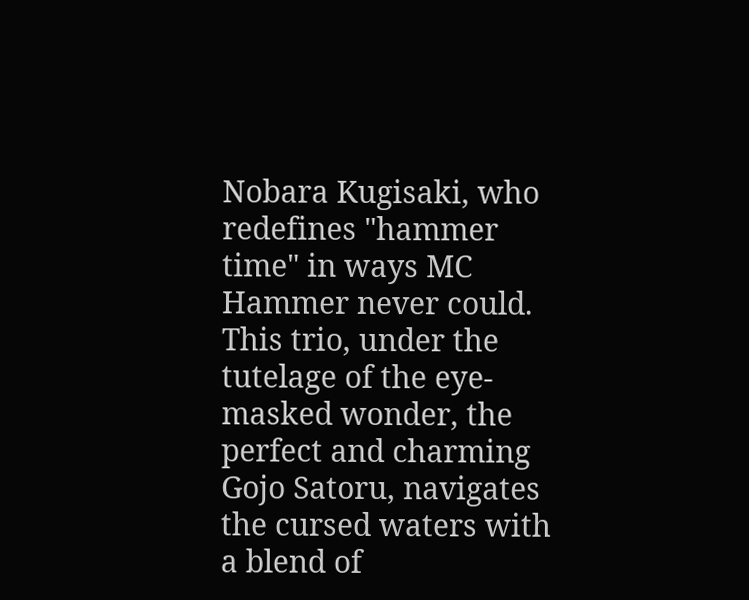Nobara Kugisaki, who redefines "hammer time" in ways MC Hammer never could. This trio, under the tutelage of the eye-masked wonder, the perfect and charming Gojo Satoru, navigates the cursed waters with a blend of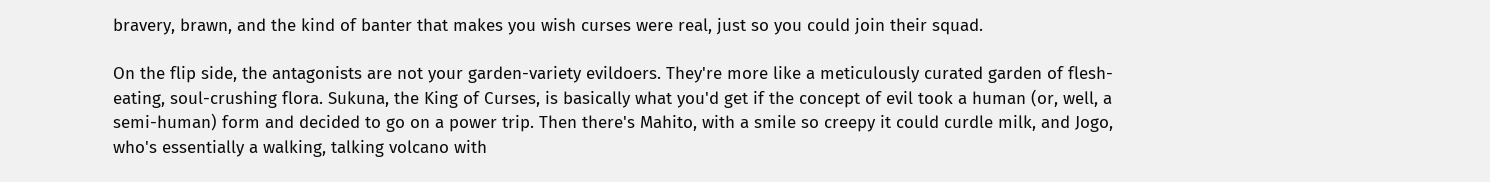bravery, brawn, and the kind of banter that makes you wish curses were real, just so you could join their squad.

On the flip side, the antagonists are not your garden-variety evildoers. They're more like a meticulously curated garden of flesh-eating, soul-crushing flora. Sukuna, the King of Curses, is basically what you'd get if the concept of evil took a human (or, well, a semi-human) form and decided to go on a power trip. Then there's Mahito, with a smile so creepy it could curdle milk, and Jogo, who's essentially a walking, talking volcano with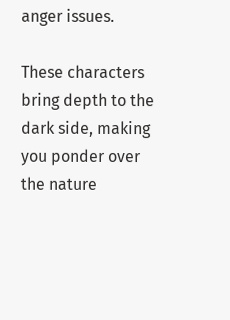anger issues.

These characters bring depth to the dark side, making you ponder over the nature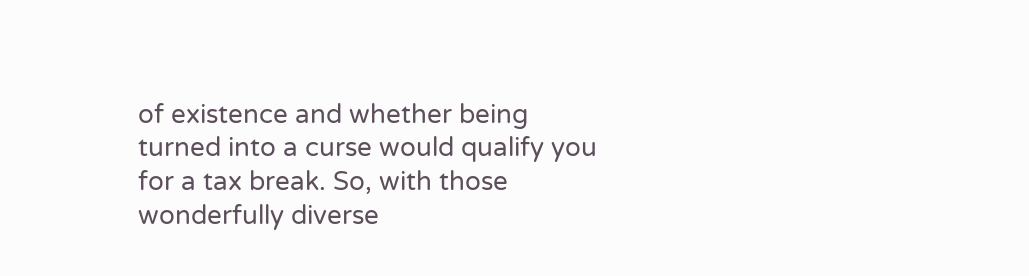of existence and whether being turned into a curse would qualify you for a tax break. So, with those wonderfully diverse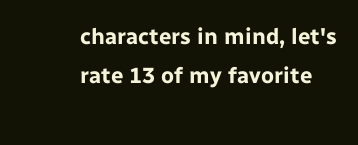characters in mind, let's rate 13 of my favorite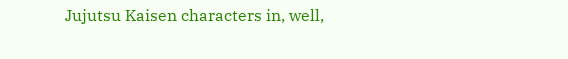Jujutsu Kaisen characters in, well,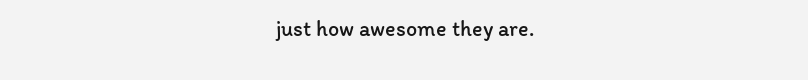just how awesome they are.